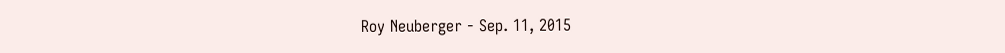Roy Neuberger - Sep. 11, 2015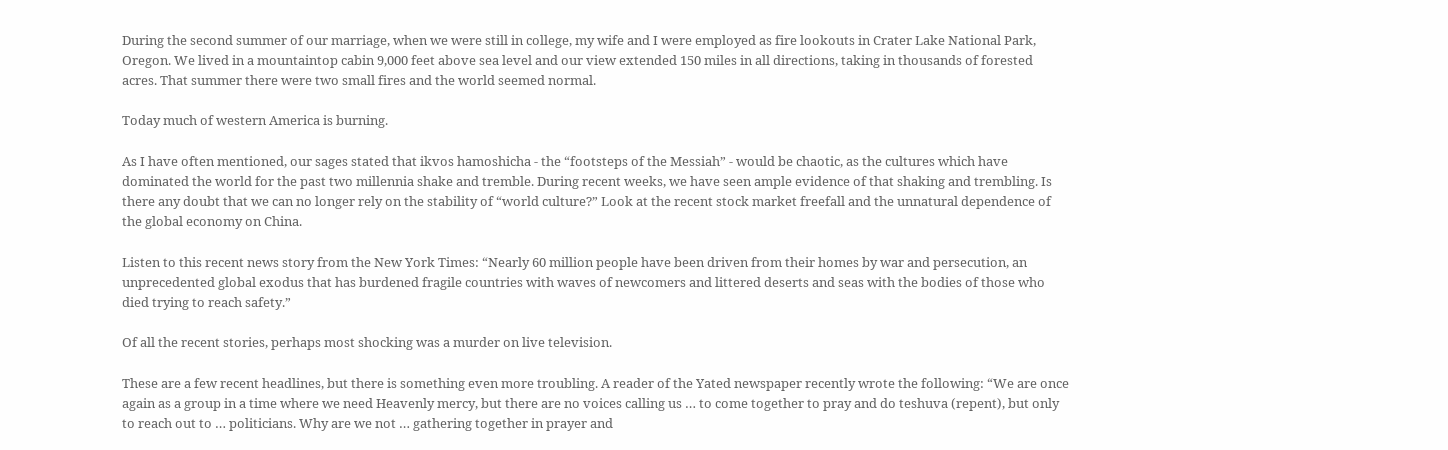During the second summer of our marriage, when we were still in college, my wife and I were employed as fire lookouts in Crater Lake National Park, Oregon. We lived in a mountaintop cabin 9,000 feet above sea level and our view extended 150 miles in all directions, taking in thousands of forested acres. That summer there were two small fires and the world seemed normal.

Today much of western America is burning.

As I have often mentioned, our sages stated that ikvos hamoshicha - the “footsteps of the Messiah” - would be chaotic, as the cultures which have dominated the world for the past two millennia shake and tremble. During recent weeks, we have seen ample evidence of that shaking and trembling. Is there any doubt that we can no longer rely on the stability of “world culture?” Look at the recent stock market freefall and the unnatural dependence of the global economy on China.

Listen to this recent news story from the New York Times: “Nearly 60 million people have been driven from their homes by war and persecution, an unprecedented global exodus that has burdened fragile countries with waves of newcomers and littered deserts and seas with the bodies of those who died trying to reach safety.”

Of all the recent stories, perhaps most shocking was a murder on live television.

These are a few recent headlines, but there is something even more troubling. A reader of the Yated newspaper recently wrote the following: “We are once again as a group in a time where we need Heavenly mercy, but there are no voices calling us … to come together to pray and do teshuva (repent), but only to reach out to … politicians. Why are we not … gathering together in prayer and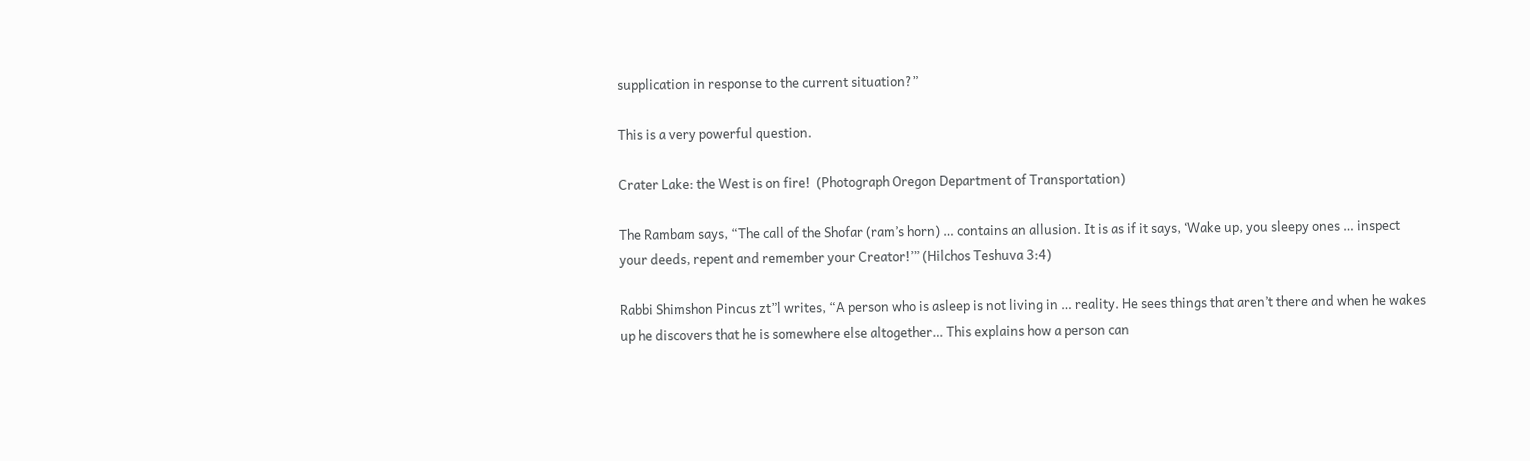supplication in response to the current situation?”

This is a very powerful question.

Crater Lake: the West is on fire!  (Photograph Oregon Department of Transportation)

The Rambam says, “The call of the Shofar (ram’s horn) … contains an allusion. It is as if it says, ‘Wake up, you sleepy ones … inspect your deeds, repent and remember your Creator!’” (Hilchos Teshuva 3:4)

Rabbi Shimshon Pincus zt”l writes, “A person who is asleep is not living in … reality. He sees things that aren’t there and when he wakes up he discovers that he is somewhere else altogether… This explains how a person can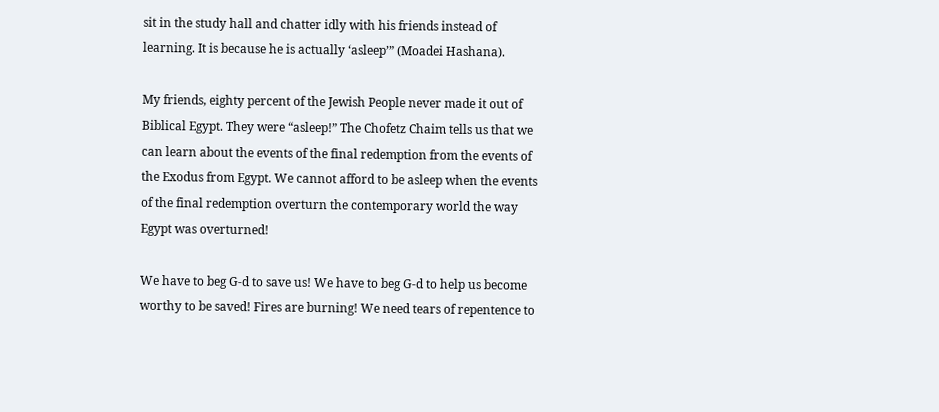sit in the study hall and chatter idly with his friends instead of learning. It is because he is actually ‘asleep’” (Moadei Hashana).

My friends, eighty percent of the Jewish People never made it out of Biblical Egypt. They were “asleep!” The Chofetz Chaim tells us that we can learn about the events of the final redemption from the events of the Exodus from Egypt. We cannot afford to be asleep when the events of the final redemption overturn the contemporary world the way Egypt was overturned!

We have to beg G-d to save us! We have to beg G-d to help us become worthy to be saved! Fires are burning! We need tears of repentence to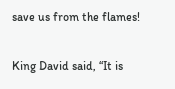save us from the flames!

King David said, “It is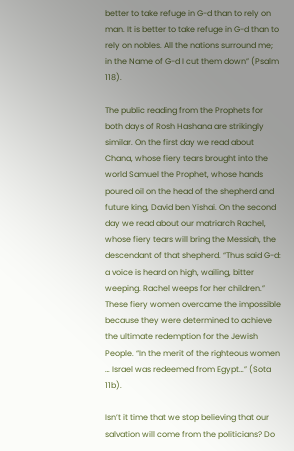better to take refuge in G-d than to rely on man. It is better to take refuge in G-d than to rely on nobles. All the nations surround me; in the Name of G-d I cut them down” (Psalm 118).

The public reading from the Prophets for both days of Rosh Hashana are strikingly similar. On the first day we read about Chana, whose fiery tears brought into the world Samuel the Prophet, whose hands poured oil on the head of the shepherd and future king, David ben Yishai. On the second day we read about our matriarch Rachel, whose fiery tears will bring the Messiah, the descendant of that shepherd. “Thus said G-d: a voice is heard on high, wailing, bitter weeping. Rachel weeps for her children.” These fiery women overcame the impossible because they were determined to achieve the ultimate redemption for the Jewish People. “In the merit of the righteous women … Israel was redeemed from Egypt…” (Sota 11b).

Isn’t it time that we stop believing that our salvation will come from the politicians? Do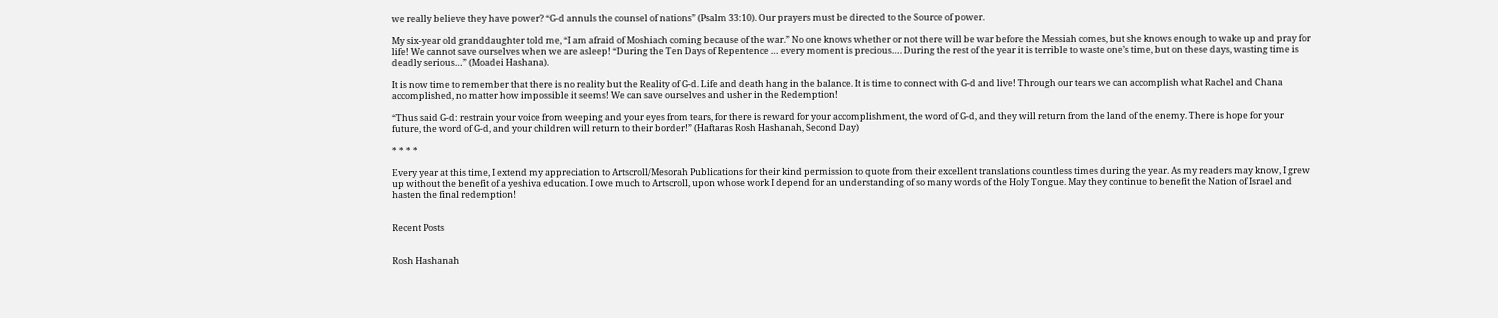we really believe they have power? “G-d annuls the counsel of nations” (Psalm 33:10). Our prayers must be directed to the Source of power.

My six-year old granddaughter told me, “I am afraid of Moshiach coming because of the war.” No one knows whether or not there will be war before the Messiah comes, but she knows enough to wake up and pray for life! We cannot save ourselves when we are asleep! “During the Ten Days of Repentence … every moment is precious…. During the rest of the year it is terrible to waste one’s time, but on these days, wasting time is deadly serious…” (Moadei Hashana).

It is now time to remember that there is no reality but the Reality of G-d. Life and death hang in the balance. It is time to connect with G-d and live! Through our tears we can accomplish what Rachel and Chana accomplished, no matter how impossible it seems! We can save ourselves and usher in the Redemption!

“Thus said G-d: restrain your voice from weeping and your eyes from tears, for there is reward for your accomplishment, the word of G-d, and they will return from the land of the enemy. There is hope for your future, the word of G-d, and your children will return to their border!” (Haftaras Rosh Hashanah, Second Day)

* * * *

Every year at this time, I extend my appreciation to Artscroll/Mesorah Publications for their kind permission to quote from their excellent translations countless times during the year. As my readers may know, I grew up without the benefit of a yeshiva education. I owe much to Artscroll, upon whose work I depend for an understanding of so many words of the Holy Tongue. May they continue to benefit the Nation of Israel and hasten the final redemption!


Recent Posts


Rosh Hashanah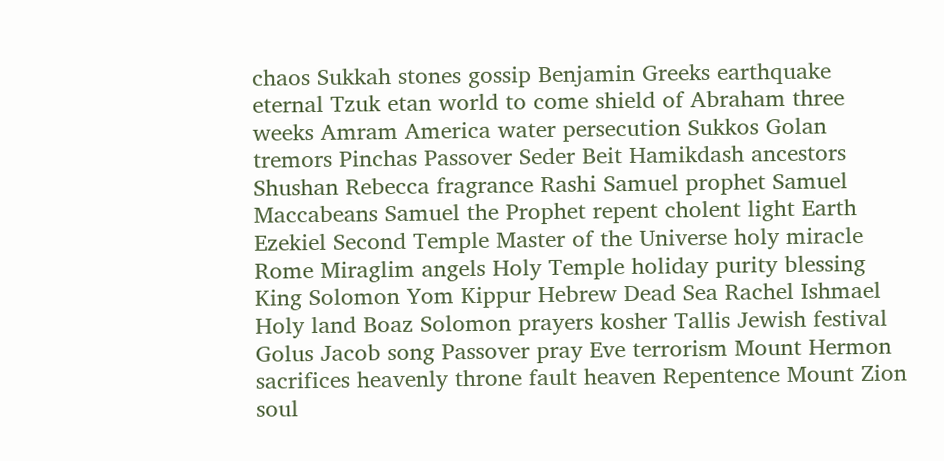chaos Sukkah stones gossip Benjamin Greeks earthquake eternal Tzuk etan world to come shield of Abraham three weeks Amram America water persecution Sukkos Golan tremors Pinchas Passover Seder Beit Hamikdash ancestors Shushan Rebecca fragrance Rashi Samuel prophet Samuel Maccabeans Samuel the Prophet repent cholent light Earth Ezekiel Second Temple Master of the Universe holy miracle Rome Miraglim angels Holy Temple holiday purity blessing King Solomon Yom Kippur Hebrew Dead Sea Rachel Ishmael Holy land Boaz Solomon prayers kosher Tallis Jewish festival Golus Jacob song Passover pray Eve terrorism Mount Hermon sacrifices heavenly throne fault heaven Repentence Mount Zion soul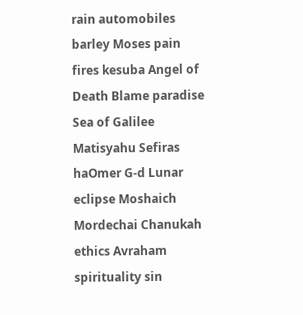rain automobiles barley Moses pain fires kesuba Angel of Death Blame paradise Sea of Galilee Matisyahu Sefiras haOmer G-d Lunar eclipse Moshaich Mordechai Chanukah ethics Avraham spirituality sin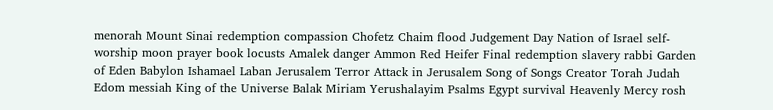menorah Mount Sinai redemption compassion Chofetz Chaim flood Judgement Day Nation of Israel self-worship moon prayer book locusts Amalek danger Ammon Red Heifer Final redemption slavery rabbi Garden of Eden Babylon Ishamael Laban Jerusalem Terror Attack in Jerusalem Song of Songs Creator Torah Judah Edom messiah King of the Universe Balak Miriam Yerushalayim Psalms Egypt survival Heavenly Mercy rosh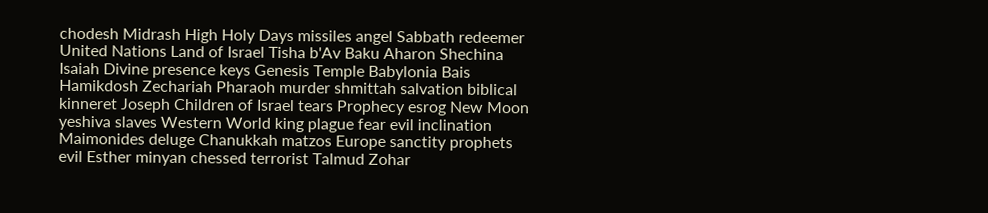chodesh Midrash High Holy Days missiles angel Sabbath redeemer United Nations Land of Israel Tisha b'Av Baku Aharon Shechina Isaiah Divine presence keys Genesis Temple Babylonia Bais Hamikdosh Zechariah Pharaoh murder shmittah salvation biblical kinneret Joseph Children of Israel tears Prophecy esrog New Moon yeshiva slaves Western World king plague fear evil inclination Maimonides deluge Chanukkah matzos Europe sanctity prophets evil Esther minyan chessed terrorist Talmud Zohar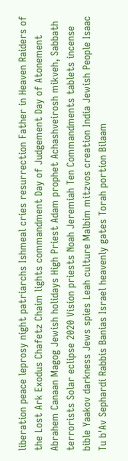liberation peace leprosy night patriarchs Ishmeal cries resurrection Father in Heaven Raiders of the Lost Ark Exodus Chafetz Chaim lights commandment Day of Judgement Day of Atonement Abrahem Canaan Magog Jewish holidays High Priest Adam prophet Achashveirosh mikveh, Sabbath terrorists Solar eclipse 2020 Vision priests Noah Jeremiah Ten Commandments tablets incense bible Yaakov darkness Jews spies Leah culture Malbim mitzvos creation India Jewish People Isaac Tu b'Av Sephardi Rabbis Banias Israel heavenly gates Torah portion Bilaam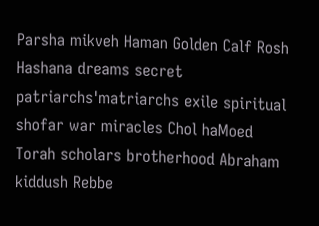Parsha mikveh Haman Golden Calf Rosh Hashana dreams secret patriarchs'matriarchs exile spiritual shofar war miracles Chol haMoed Torah scholars brotherhood Abraham kiddush Rebbe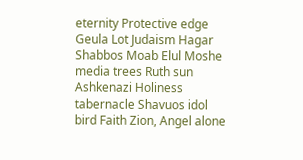eternity Protective edge Geula Lot Judaism Hagar Shabbos Moab Elul Moshe media trees Ruth sun Ashkenazi Holiness tabernacle Shavuos idol bird Faith Zion, Angel alone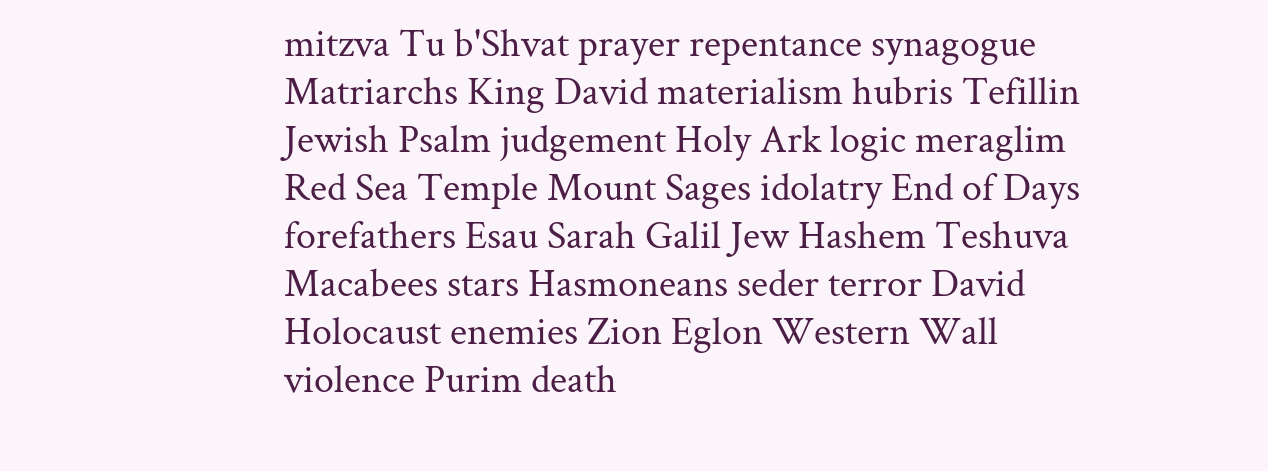mitzva Tu b'Shvat prayer repentance synagogue Matriarchs King David materialism hubris Tefillin Jewish Psalm judgement Holy Ark logic meraglim Red Sea Temple Mount Sages idolatry End of Days forefathers Esau Sarah Galil Jew Hashem Teshuva Macabees stars Hasmoneans seder terror David Holocaust enemies Zion Eglon Western Wall violence Purim death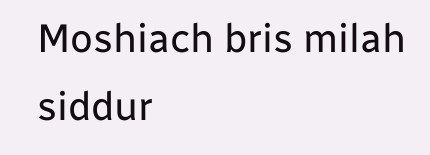Moshiach bris milah siddur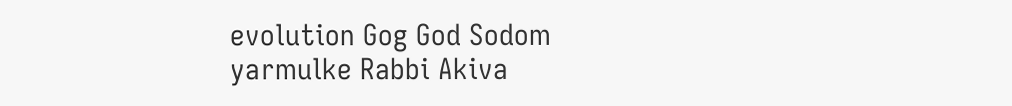evolution Gog God Sodom yarmulke Rabbi Akiva